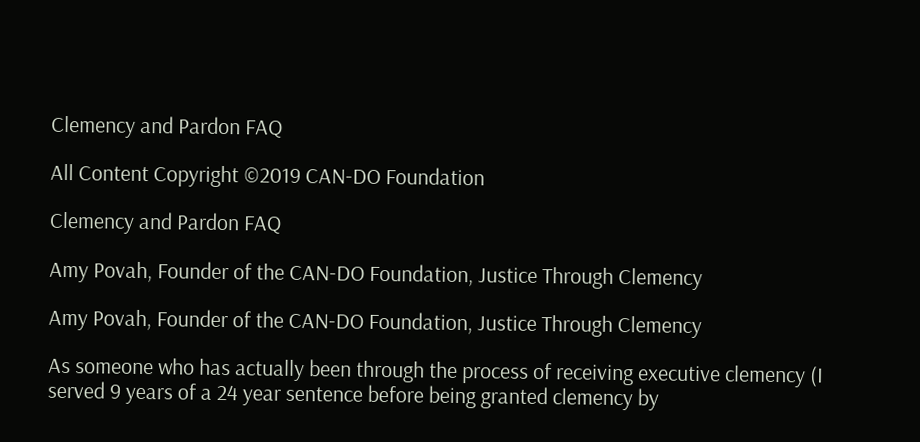Clemency and Pardon FAQ

All Content Copyright ©2019 CAN-DO Foundation

Clemency and Pardon FAQ

Amy Povah, Founder of the CAN-DO Foundation, Justice Through Clemency

Amy Povah, Founder of the CAN-DO Foundation, Justice Through Clemency

As someone who has actually been through the process of receiving executive clemency (I served 9 years of a 24 year sentence before being granted clemency by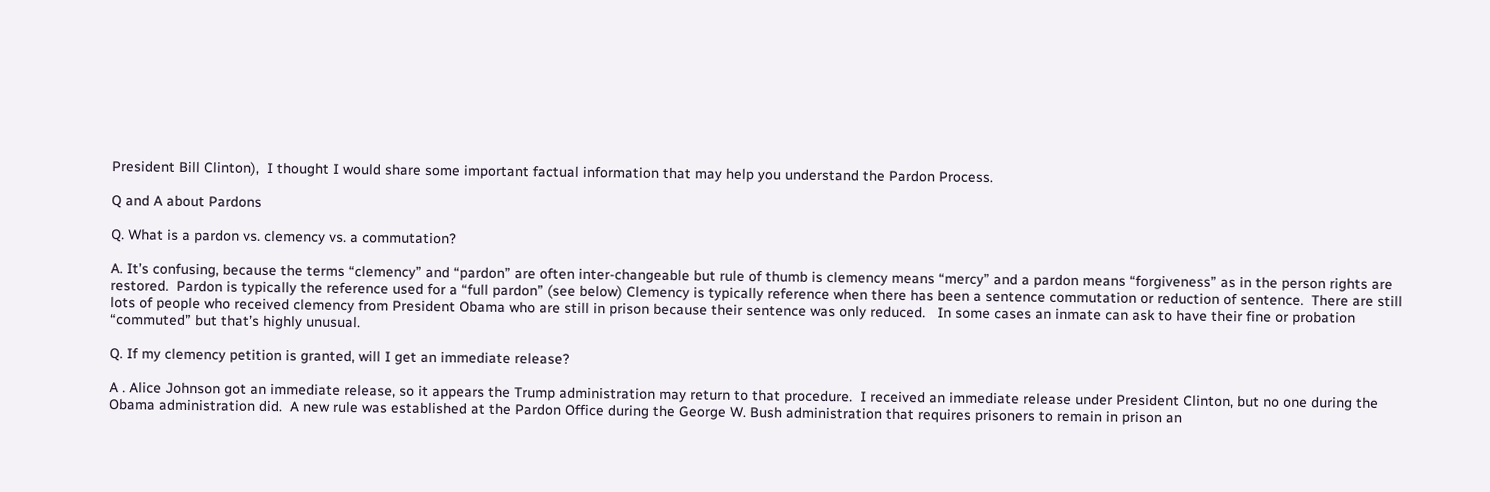President Bill Clinton),  I thought I would share some important factual information that may help you understand the Pardon Process.

Q and A about Pardons

Q. What is a pardon vs. clemency vs. a commutation?

A. It’s confusing, because the terms “clemency” and “pardon” are often inter-changeable but rule of thumb is clemency means “mercy” and a pardon means “forgiveness” as in the person rights are restored.  Pardon is typically the reference used for a “full pardon” (see below) Clemency is typically reference when there has been a sentence commutation or reduction of sentence.  There are still lots of people who received clemency from President Obama who are still in prison because their sentence was only reduced.   In some cases an inmate can ask to have their fine or probation “commuted” but that’s highly unusual.

Q. If my clemency petition is granted, will I get an immediate release?

A . Alice Johnson got an immediate release, so it appears the Trump administration may return to that procedure.  I received an immediate release under President Clinton, but no one during the Obama administration did.  A new rule was established at the Pardon Office during the George W. Bush administration that requires prisoners to remain in prison an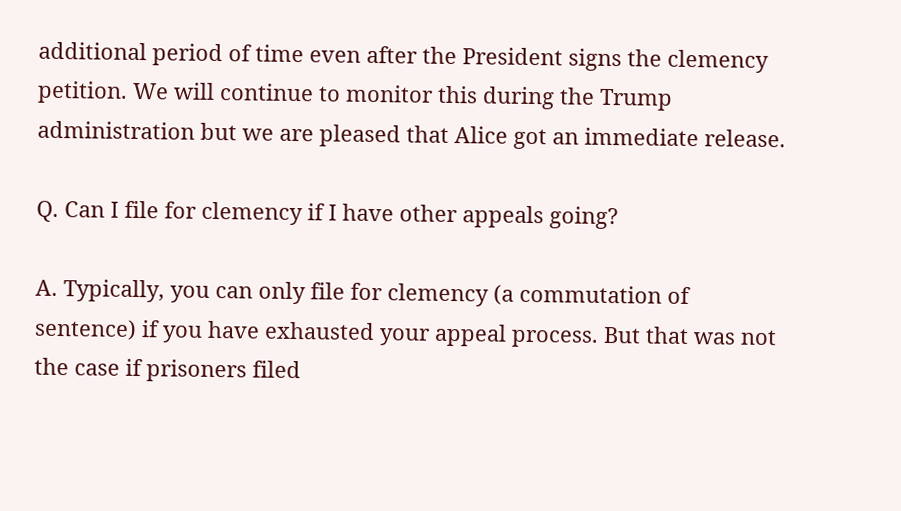additional period of time even after the President signs the clemency petition. We will continue to monitor this during the Trump administration but we are pleased that Alice got an immediate release.

Q. Can I file for clemency if I have other appeals going?

A. Typically, you can only file for clemency (a commutation of sentence) if you have exhausted your appeal process. But that was not the case if prisoners filed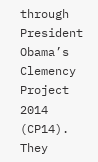through President Obama’s Clemency Project 2014 (CP14). They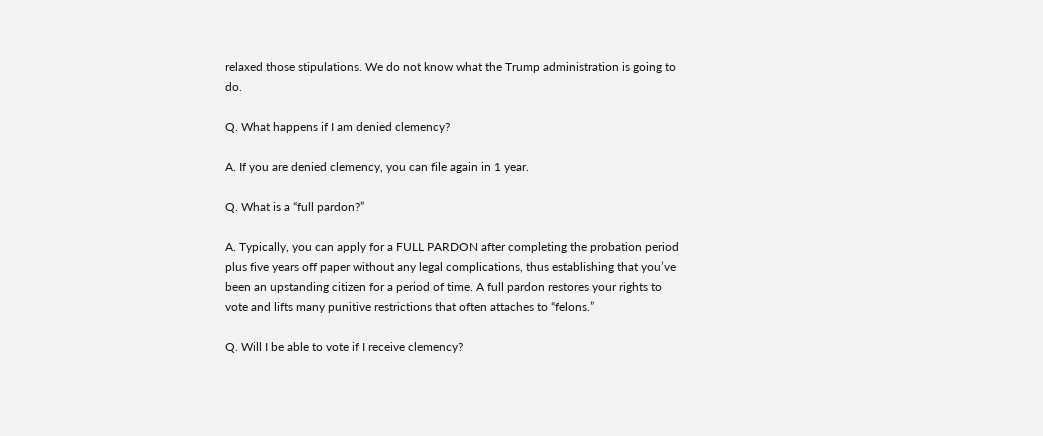relaxed those stipulations. We do not know what the Trump administration is going to do.

Q. What happens if I am denied clemency?

A. If you are denied clemency, you can file again in 1 year.

Q. What is a “full pardon?”

A. Typically, you can apply for a FULL PARDON after completing the probation period plus five years off paper without any legal complications, thus establishing that you’ve been an upstanding citizen for a period of time. A full pardon restores your rights to vote and lifts many punitive restrictions that often attaches to “felons.”

Q. Will I be able to vote if I receive clemency?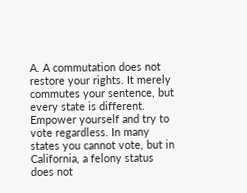A. A commutation does not restore your rights. It merely commutes your sentence, but every state is different. Empower yourself and try to vote regardless. In many states you cannot vote, but in California, a felony status does not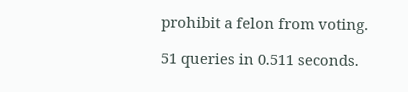prohibit a felon from voting.

51 queries in 0.511 seconds.